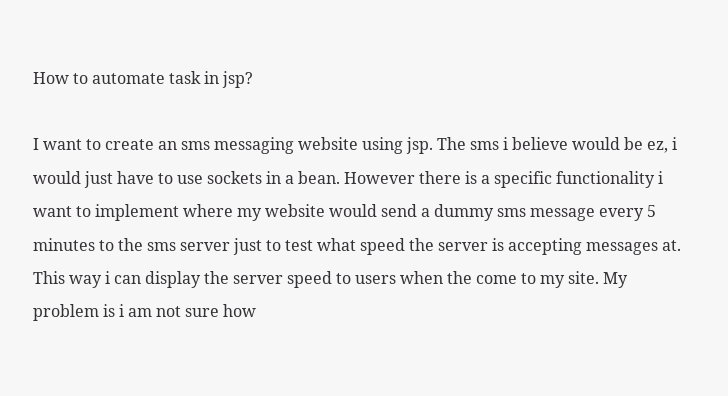How to automate task in jsp?

I want to create an sms messaging website using jsp. The sms i believe would be ez, i would just have to use sockets in a bean. However there is a specific functionality i want to implement where my website would send a dummy sms message every 5 minutes to the sms server just to test what speed the server is accepting messages at. This way i can display the server speed to users when the come to my site. My problem is i am not sure how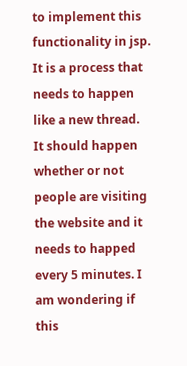to implement this functionality in jsp. It is a process that needs to happen like a new thread. It should happen whether or not people are visiting the website and it needs to happed every 5 minutes. I am wondering if this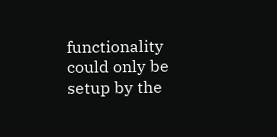functionality could only be setup by the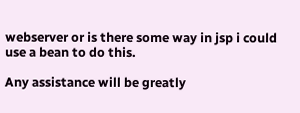webserver or is there some way in jsp i could use a bean to do this.

Any assistance will be greatly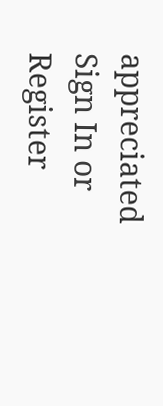appreciated
Sign In or Register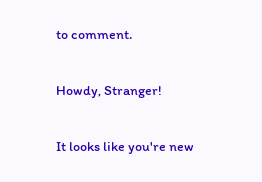to comment.

Howdy, Stranger!

It looks like you're new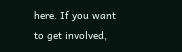here. If you want to get involved,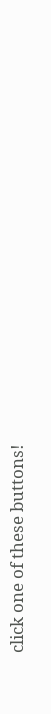click one of these buttons!